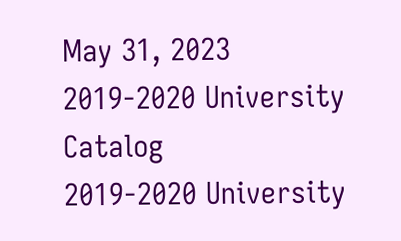May 31, 2023
2019-2020 University Catalog
2019-2020 University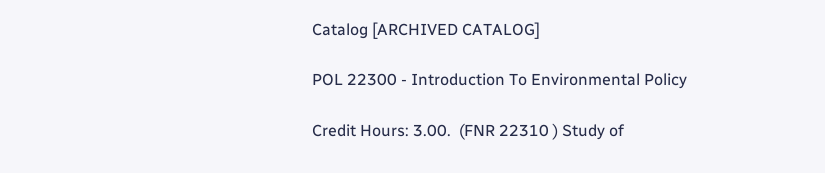Catalog [ARCHIVED CATALOG]

POL 22300 - Introduction To Environmental Policy

Credit Hours: 3.00.  (FNR 22310 ) Study of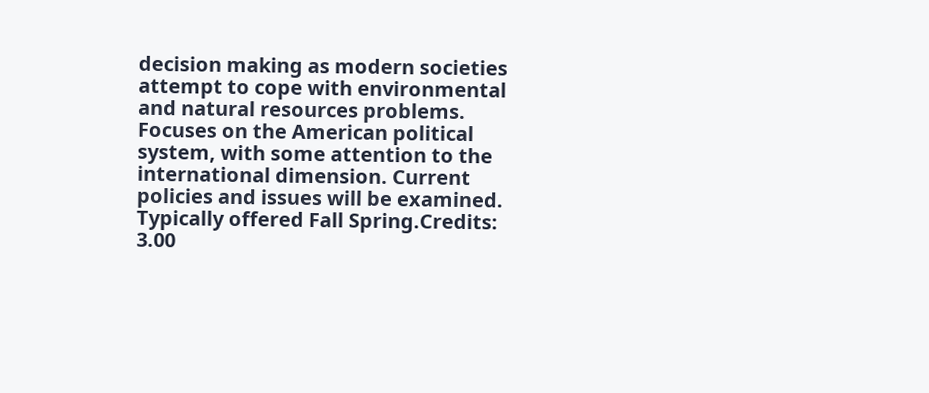decision making as modern societies attempt to cope with environmental and natural resources problems. Focuses on the American political system, with some attention to the international dimension. Current policies and issues will be examined. Typically offered Fall Spring.Credits: 3.00